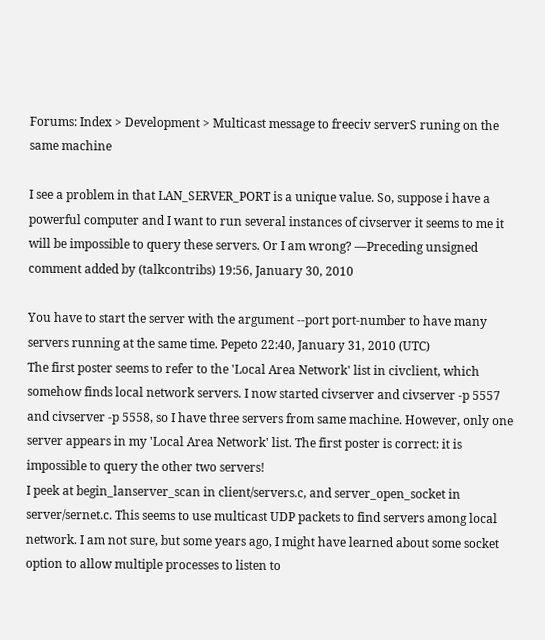Forums: Index > Development > Multicast message to freeciv serverS runing on the same machine

I see a problem in that LAN_SERVER_PORT is a unique value. So, suppose i have a powerful computer and I want to run several instances of civserver it seems to me it will be impossible to query these servers. Or I am wrong? —Preceding unsigned comment added by (talkcontribs) 19:56, January 30, 2010

You have to start the server with the argument --port port-number to have many servers running at the same time. Pepeto 22:40, January 31, 2010 (UTC)
The first poster seems to refer to the 'Local Area Network' list in civclient, which somehow finds local network servers. I now started civserver and civserver -p 5557 and civserver -p 5558, so I have three servers from same machine. However, only one server appears in my 'Local Area Network' list. The first poster is correct: it is impossible to query the other two servers!
I peek at begin_lanserver_scan in client/servers.c, and server_open_socket in server/sernet.c. This seems to use multicast UDP packets to find servers among local network. I am not sure, but some years ago, I might have learned about some socket option to allow multiple processes to listen to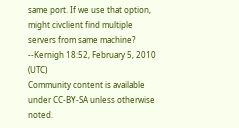same port. If we use that option, might civclient find multiple servers from same machine? --Kernigh 18:52, February 5, 2010 (UTC)
Community content is available under CC-BY-SA unless otherwise noted.